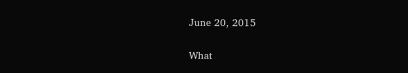June 20, 2015


What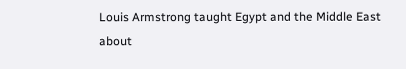Louis Armstrong taught Egypt and the Middle East about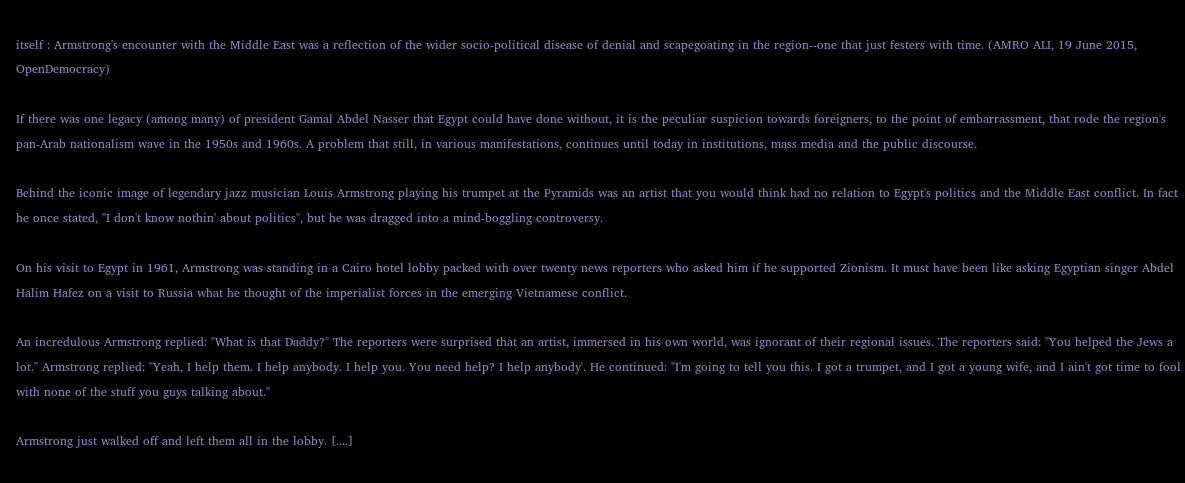itself : Armstrong's encounter with the Middle East was a reflection of the wider socio-political disease of denial and scapegoating in the region--one that just festers with time. (AMRO ALI, 19 June 2015, OpenDemocracy)

If there was one legacy (among many) of president Gamal Abdel Nasser that Egypt could have done without, it is the peculiar suspicion towards foreigners, to the point of embarrassment, that rode the region's pan-Arab nationalism wave in the 1950s and 1960s. A problem that still, in various manifestations, continues until today in institutions, mass media and the public discourse.

Behind the iconic image of legendary jazz musician Louis Armstrong playing his trumpet at the Pyramids was an artist that you would think had no relation to Egypt's politics and the Middle East conflict. In fact he once stated, "I don't know nothin' about politics", but he was dragged into a mind-boggling controversy.

On his visit to Egypt in 1961, Armstrong was standing in a Cairo hotel lobby packed with over twenty news reporters who asked him if he supported Zionism. It must have been like asking Egyptian singer Abdel Halim Hafez on a visit to Russia what he thought of the imperialist forces in the emerging Vietnamese conflict.

An incredulous Armstrong replied: "What is that Daddy?" The reporters were surprised that an artist, immersed in his own world, was ignorant of their regional issues. The reporters said: "You helped the Jews a lot." Armstrong replied: "Yeah, I help them. I help anybody. I help you. You need help? I help anybody'. He continued: "I'm going to tell you this. I got a trumpet, and I got a young wife, and I ain't got time to fool with none of the stuff you guys talking about."

Armstrong just walked off and left them all in the lobby. [....]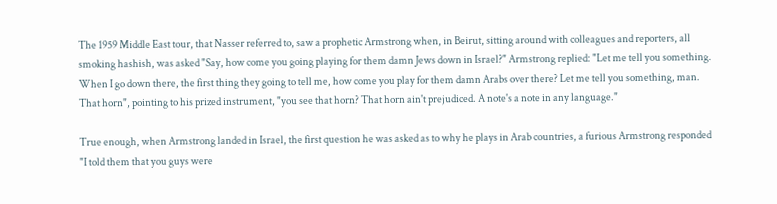The 1959 Middle East tour, that Nasser referred to, saw a prophetic Armstrong when, in Beirut, sitting around with colleagues and reporters, all smoking hashish, was asked "Say, how come you going playing for them damn Jews down in Israel?" Armstrong replied: "Let me tell you something. When I go down there, the first thing they going to tell me, how come you play for them damn Arabs over there? Let me tell you something, man. That horn", pointing to his prized instrument, "you see that horn? That horn ain't prejudiced. A note's a note in any language."

True enough, when Armstrong landed in Israel, the first question he was asked as to why he plays in Arab countries, a furious Armstrong responded "I told them that you guys were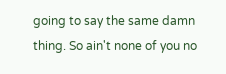going to say the same damn thing. So ain't none of you no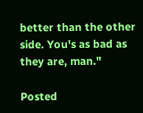better than the other side. You's as bad as they are, man."

Posted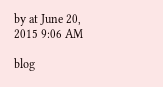by at June 20, 2015 9:06 AM

blog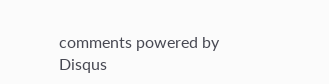comments powered by Disqus